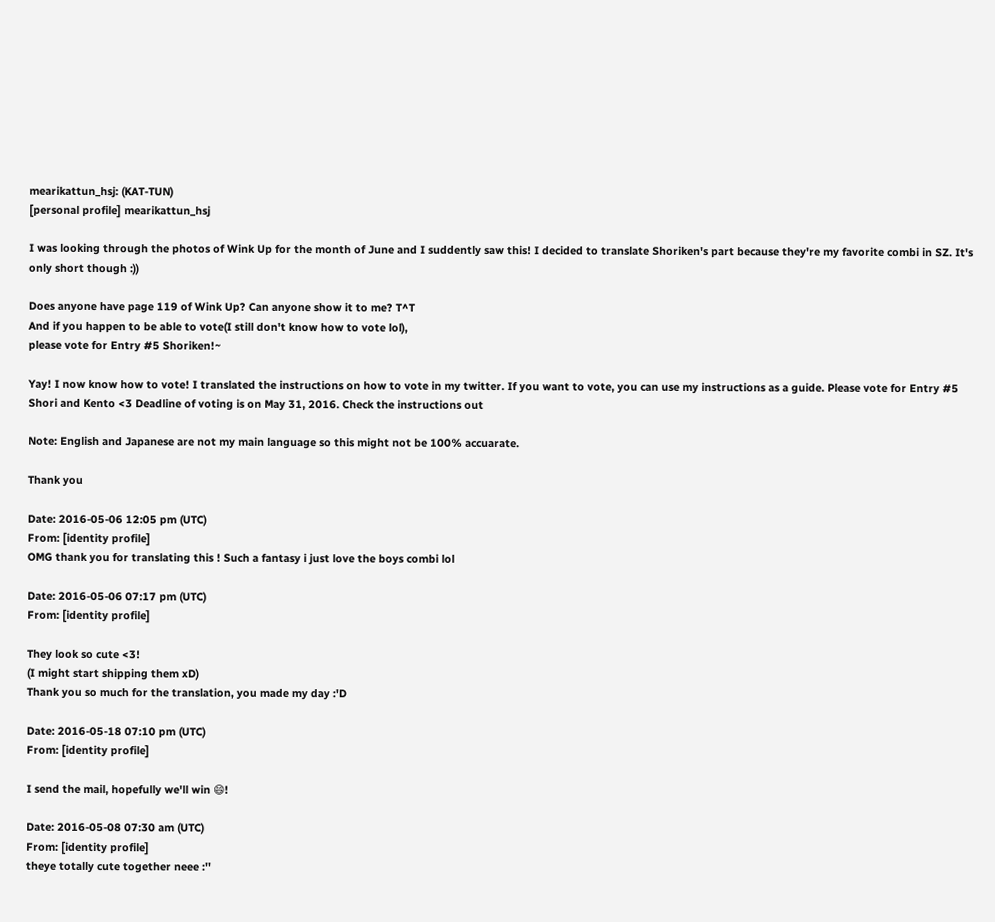mearikattun_hsj: (KAT-TUN)
[personal profile] mearikattun_hsj

I was looking through the photos of Wink Up for the month of June and I suddently saw this! I decided to translate Shoriken's part because they're my favorite combi in SZ. It's only short though :))

Does anyone have page 119 of Wink Up? Can anyone show it to me? T^T
And if you happen to be able to vote(I still don't know how to vote lol),
please vote for Entry #5 Shoriken!~

Yay! I now know how to vote! I translated the instructions on how to vote in my twitter. If you want to vote, you can use my instructions as a guide. Please vote for Entry #5 Shori and Kento <3 Deadline of voting is on May 31, 2016. Check the instructions out

Note: English and Japanese are not my main language so this might not be 100% accuarate.

Thank you

Date: 2016-05-06 12:05 pm (UTC)
From: [identity profile]
OMG thank you for translating this ! Such a fantasy i just love the boys combi lol

Date: 2016-05-06 07:17 pm (UTC)
From: [identity profile]

They look so cute <3!
(I might start shipping them xD)
Thank you so much for the translation, you made my day :'D

Date: 2016-05-18 07:10 pm (UTC)
From: [identity profile]

I send the mail, hopefully we'll win 😄!

Date: 2016-05-08 07:30 am (UTC)
From: [identity profile]
theye totally cute together neee :''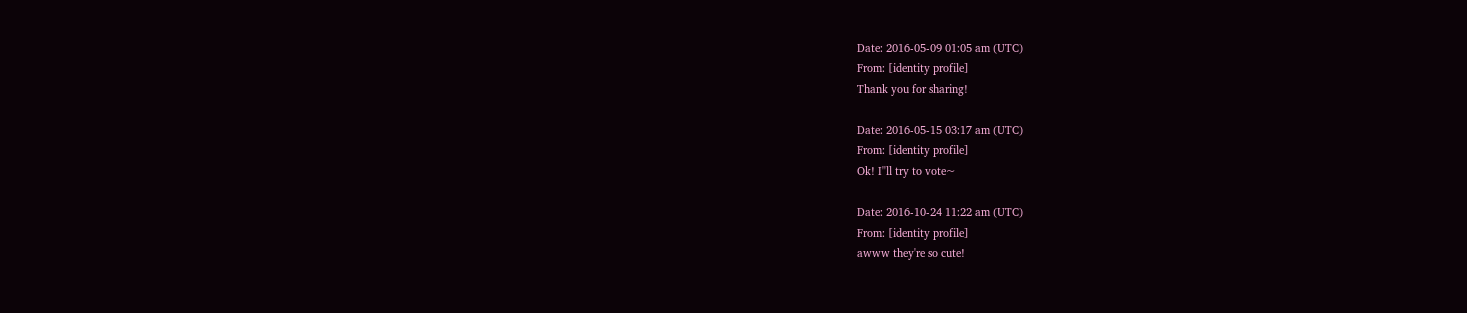Date: 2016-05-09 01:05 am (UTC)
From: [identity profile]
Thank you for sharing!

Date: 2016-05-15 03:17 am (UTC)
From: [identity profile]
Ok! I''ll try to vote~

Date: 2016-10-24 11:22 am (UTC)
From: [identity profile]
awww they're so cute!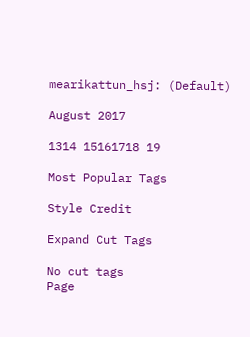mearikattun_hsj: (Default)

August 2017

1314 15161718 19

Most Popular Tags

Style Credit

Expand Cut Tags

No cut tags
Page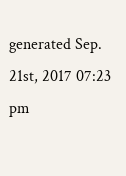generated Sep. 21st, 2017 07:23 pm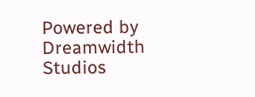Powered by Dreamwidth Studios